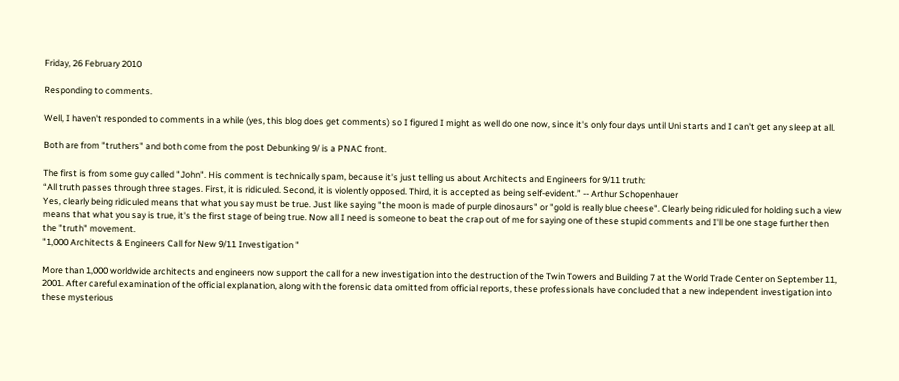Friday, 26 February 2010

Responding to comments.

Well, I haven't responded to comments in a while (yes, this blog does get comments) so I figured I might as well do one now, since it's only four days until Uni starts and I can't get any sleep at all.

Both are from "truthers" and both come from the post Debunking 9/ is a PNAC front.

The first is from some guy called "John". His comment is technically spam, because it's just telling us about Architects and Engineers for 9/11 truth:
“All truth passes through three stages. First, it is ridiculed. Second, it is violently opposed. Third, it is accepted as being self-evident.” -- Arthur Schopenhauer
Yes, clearly being ridiculed means that what you say must be true. Just like saying "the moon is made of purple dinosaurs" or "gold is really blue cheese". Clearly being ridiculed for holding such a view means that what you say is true, it's the first stage of being true. Now all I need is someone to beat the crap out of me for saying one of these stupid comments and I'll be one stage further then the "truth" movement.
"1,000 Architects & Engineers Call for New 9/11 Investigation "

More than 1,000 worldwide architects and engineers now support the call for a new investigation into the destruction of the Twin Towers and Building 7 at the World Trade Center on September 11, 2001. After careful examination of the official explanation, along with the forensic data omitted from official reports, these professionals have concluded that a new independent investigation into these mysterious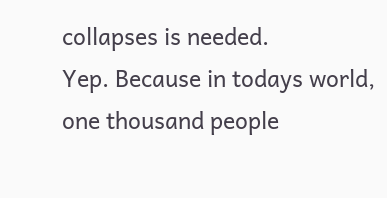collapses is needed.
Yep. Because in todays world, one thousand people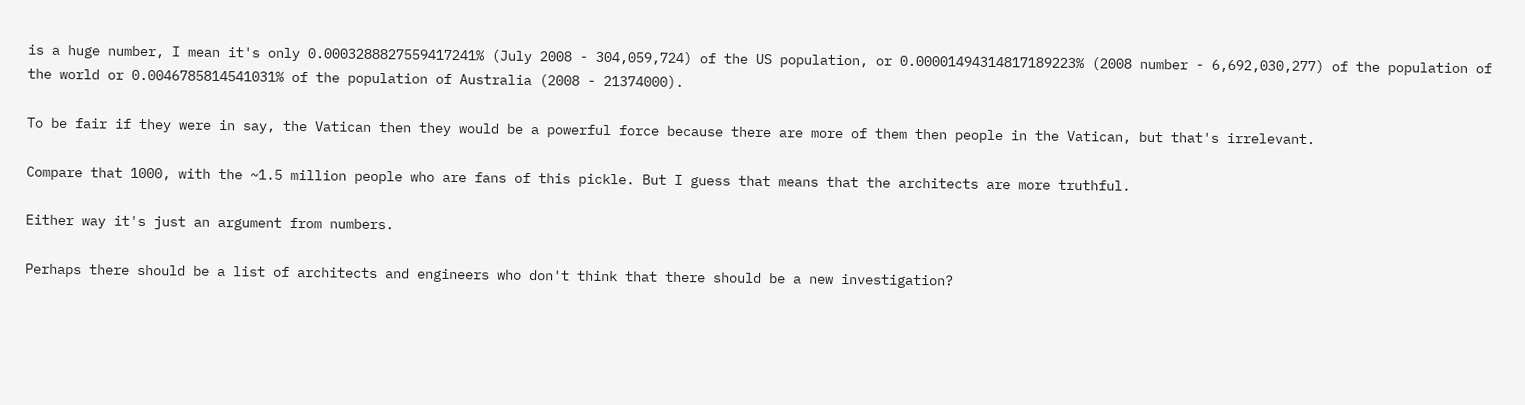is a huge number, I mean it's only 0.0003288827559417241% (July 2008 - 304,059,724) of the US population, or 0.00001494314817189223% (2008 number - 6,692,030,277) of the population of the world or 0.0046785814541031% of the population of Australia (2008 - 21374000).

To be fair if they were in say, the Vatican then they would be a powerful force because there are more of them then people in the Vatican, but that's irrelevant.

Compare that 1000, with the ~1.5 million people who are fans of this pickle. But I guess that means that the architects are more truthful.

Either way it's just an argument from numbers.

Perhaps there should be a list of architects and engineers who don't think that there should be a new investigation?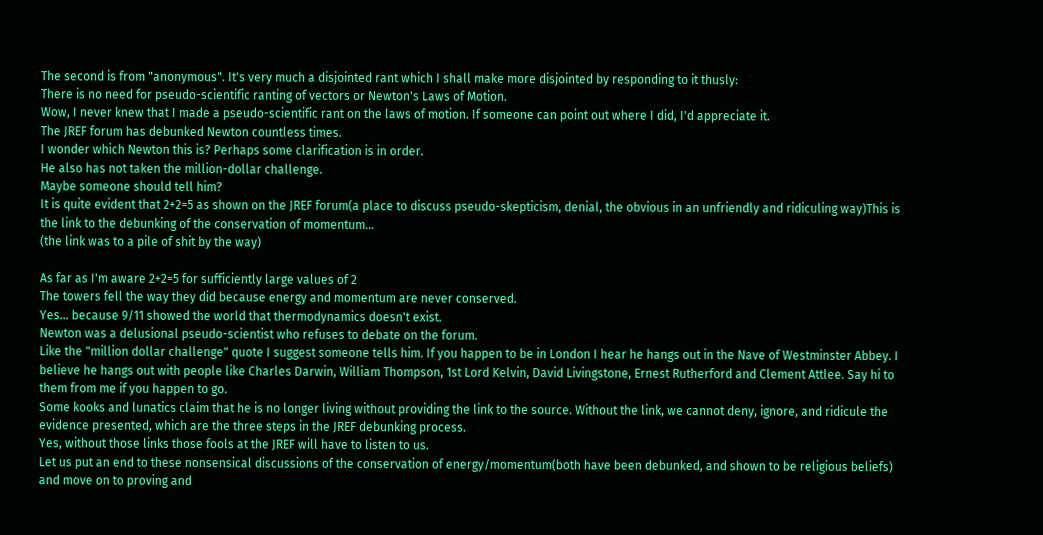The second is from "anonymous". It's very much a disjointed rant which I shall make more disjointed by responding to it thusly:
There is no need for pseudo-scientific ranting of vectors or Newton's Laws of Motion.
Wow, I never knew that I made a pseudo-scientific rant on the laws of motion. If someone can point out where I did, I'd appreciate it.
The JREF forum has debunked Newton countless times.
I wonder which Newton this is? Perhaps some clarification is in order.
He also has not taken the million-dollar challenge.
Maybe someone should tell him?
It is quite evident that 2+2=5 as shown on the JREF forum(a place to discuss pseudo-skepticism, denial, the obvious in an unfriendly and ridiculing way)This is the link to the debunking of the conservation of momentum...
(the link was to a pile of shit by the way)

As far as I'm aware 2+2=5 for sufficiently large values of 2
The towers fell the way they did because energy and momentum are never conserved.
Yes... because 9/11 showed the world that thermodynamics doesn't exist.
Newton was a delusional pseudo-scientist who refuses to debate on the forum.
Like the "million dollar challenge" quote I suggest someone tells him. If you happen to be in London I hear he hangs out in the Nave of Westminster Abbey. I believe he hangs out with people like Charles Darwin, William Thompson, 1st Lord Kelvin, David Livingstone, Ernest Rutherford and Clement Attlee. Say hi to them from me if you happen to go.
Some kooks and lunatics claim that he is no longer living without providing the link to the source. Without the link, we cannot deny, ignore, and ridicule the evidence presented, which are the three steps in the JREF debunking process.
Yes, without those links those fools at the JREF will have to listen to us.
Let us put an end to these nonsensical discussions of the conservation of energy/momentum(both have been debunked, and shown to be religious beliefs) and move on to proving and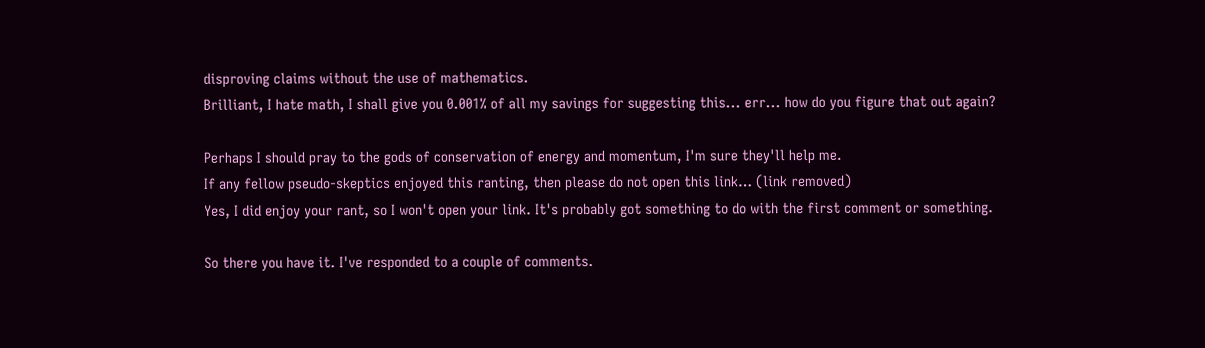disproving claims without the use of mathematics.
Brilliant, I hate math, I shall give you 0.001% of all my savings for suggesting this... err... how do you figure that out again?

Perhaps I should pray to the gods of conservation of energy and momentum, I'm sure they'll help me.
If any fellow pseudo-skeptics enjoyed this ranting, then please do not open this link… (link removed)
Yes, I did enjoy your rant, so I won't open your link. It's probably got something to do with the first comment or something.

So there you have it. I've responded to a couple of comments.